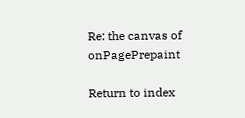Re: the canvas of onPagePrepaint

Return to index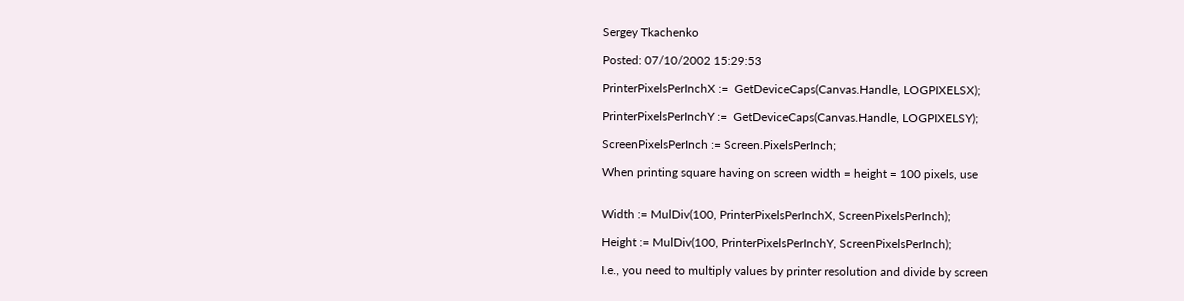Sergey Tkachenko

Posted: 07/10/2002 15:29:53

PrinterPixelsPerInchX :=  GetDeviceCaps(Canvas.Handle, LOGPIXELSX);

PrinterPixelsPerInchY :=  GetDeviceCaps(Canvas.Handle, LOGPIXELSY);

ScreenPixelsPerInch := Screen.PixelsPerInch;

When printing square having on screen width = height = 100 pixels, use


Width := MulDiv(100, PrinterPixelsPerInchX, ScreenPixelsPerInch);

Height := MulDiv(100, PrinterPixelsPerInchY, ScreenPixelsPerInch);

I.e., you need to multiply values by printer resolution and divide by screen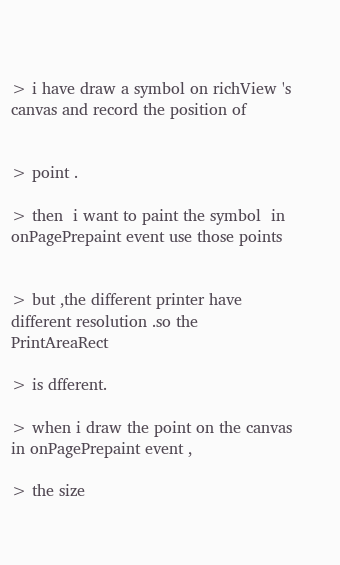> i have draw a symbol on richView 's  canvas and record the position of


> point .

> then  i want to paint the symbol  in onPagePrepaint event use those points


> but ,the different printer have different resolution .so the PrintAreaRect

> is dfferent.

> when i draw the point on the canvas in onPagePrepaint event ,

> the size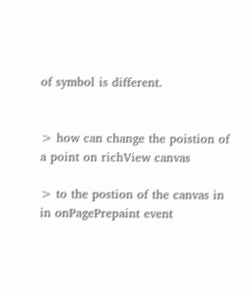of symbol is different.


> how can change the poistion of a point on richView canvas

> to the postion of the canvas in in onPagePrepaint event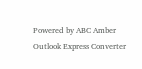Powered by ABC Amber Outlook Express Converter